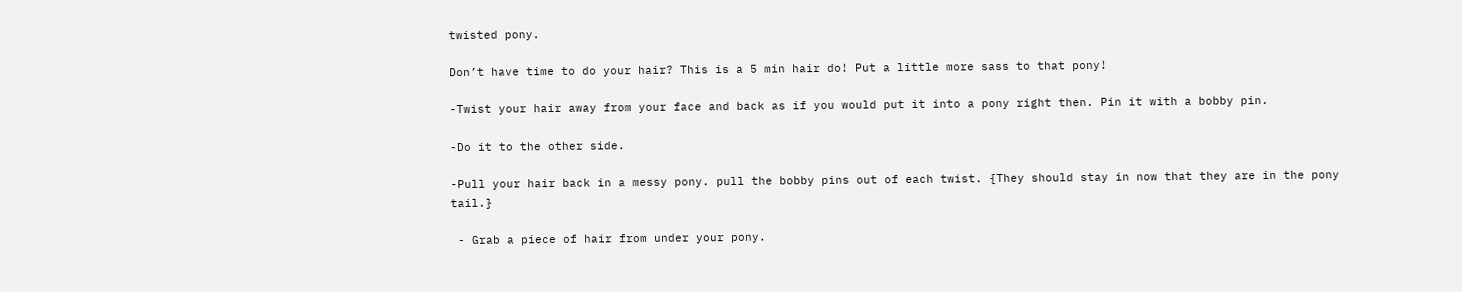twisted pony.

Don’t have time to do your hair? This is a 5 min hair do! Put a little more sass to that pony!

-Twist your hair away from your face and back as if you would put it into a pony right then. Pin it with a bobby pin.

-Do it to the other side.

-Pull your hair back in a messy pony. pull the bobby pins out of each twist. {They should stay in now that they are in the pony tail.}

 - Grab a piece of hair from under your pony.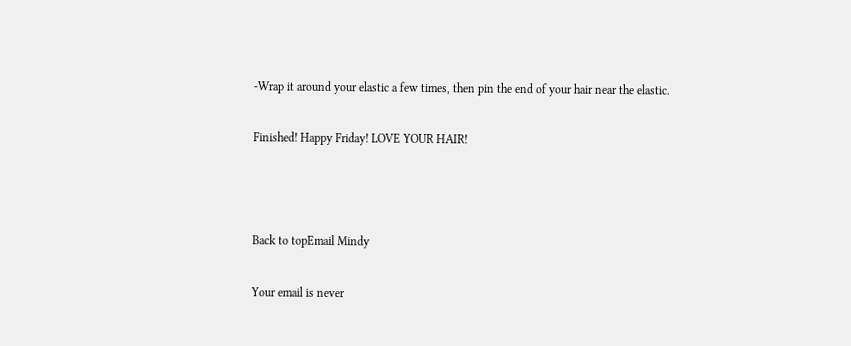-Wrap it around your elastic a few times, then pin the end of your hair near the elastic.

Finished! Happy Friday! LOVE YOUR HAIR!



Back to topEmail Mindy

Your email is never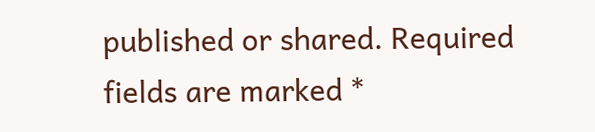published or shared. Required fields are marked *